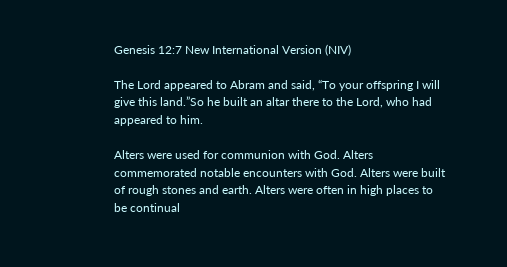Genesis 12:7 New International Version (NIV)

The Lord appeared to Abram and said, “To your offspring I will give this land.”So he built an altar there to the Lord, who had appeared to him.

Alters were used for communion with God. Alters commemorated notable encounters with God. Alters were built of rough stones and earth. Alters were often in high places to be continual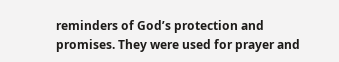reminders of God’s protection and promises. They were used for prayer and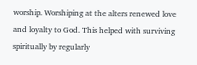worship. Worshiping at the alters renewed love and loyalty to God. This helped with surviving spiritually by regularly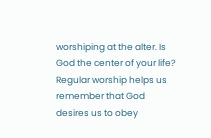worshiping at the alter. Is God the center of your life? Regular worship helps us remember that God desires us to obey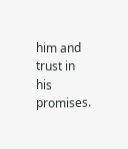him and trust in his promises.